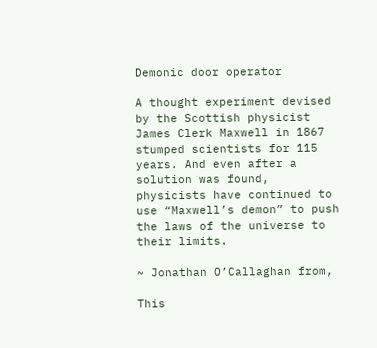Demonic door operator

A thought experiment devised by the Scottish physicist James Clerk Maxwell in 1867 stumped scientists for 115 years. And even after a solution was found, physicists have continued to use “Maxwell’s demon” to push the laws of the universe to their limits.

~ Jonathan O’Callaghan from,

This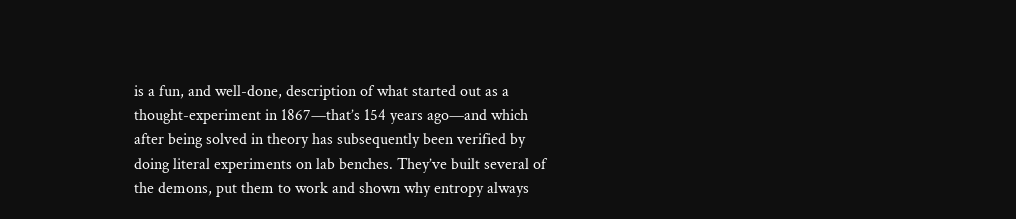is a fun, and well-done, description of what started out as a thought-experiment in 1867—that’s 154 years ago—and which after being solved in theory has subsequently been verified by doing literal experiments on lab benches. They’ve built several of the demons, put them to work and shown why entropy always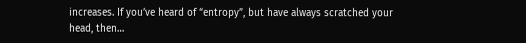increases. If you’ve heard of “entropy”, but have always scratched your head, then…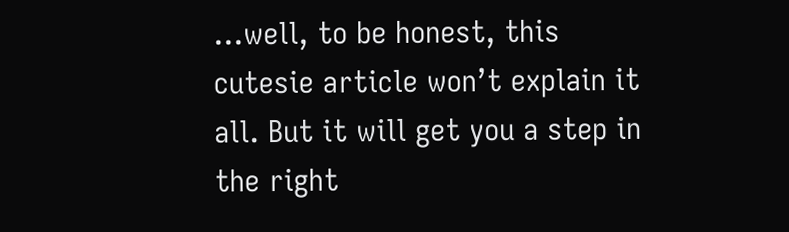…well, to be honest, this cutesie article won’t explain it all. But it will get you a step in the right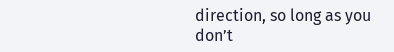direction, so long as you don’t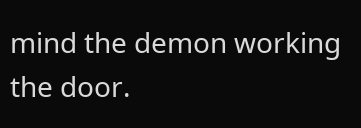mind the demon working the door.